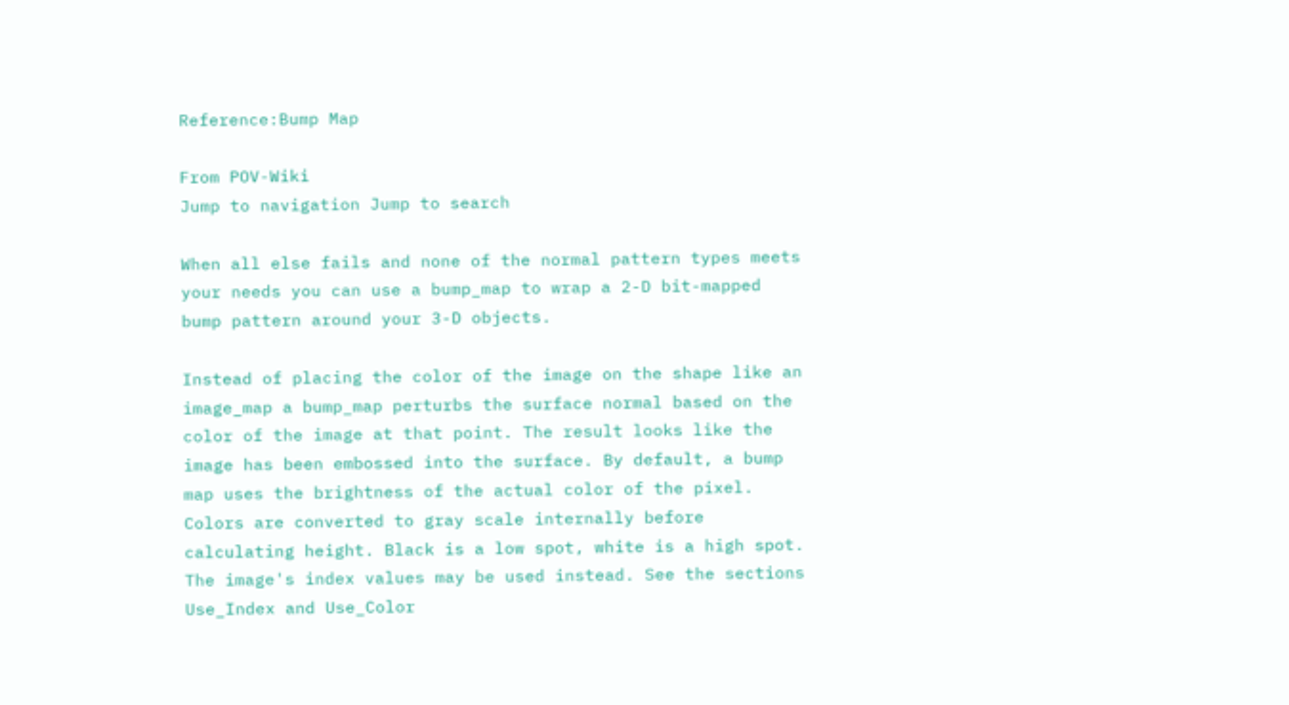Reference:Bump Map

From POV-Wiki
Jump to navigation Jump to search

When all else fails and none of the normal pattern types meets your needs you can use a bump_map to wrap a 2-D bit-mapped bump pattern around your 3-D objects.

Instead of placing the color of the image on the shape like an image_map a bump_map perturbs the surface normal based on the color of the image at that point. The result looks like the image has been embossed into the surface. By default, a bump map uses the brightness of the actual color of the pixel. Colors are converted to gray scale internally before calculating height. Black is a low spot, white is a high spot. The image's index values may be used instead. See the sections Use_Index and Use_Color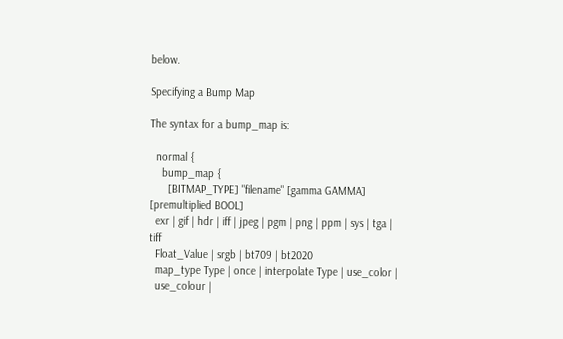below.

Specifying a Bump Map

The syntax for a bump_map is:

  normal {
    bump_map {
      [BITMAP_TYPE] "filename" [gamma GAMMA] [premultiplied BOOL]
  exr | gif | hdr | iff | jpeg | pgm | png | ppm | sys | tga | tiff
  Float_Value | srgb | bt709 | bt2020
  map_type Type | once | interpolate Type | use_color |
  use_colour |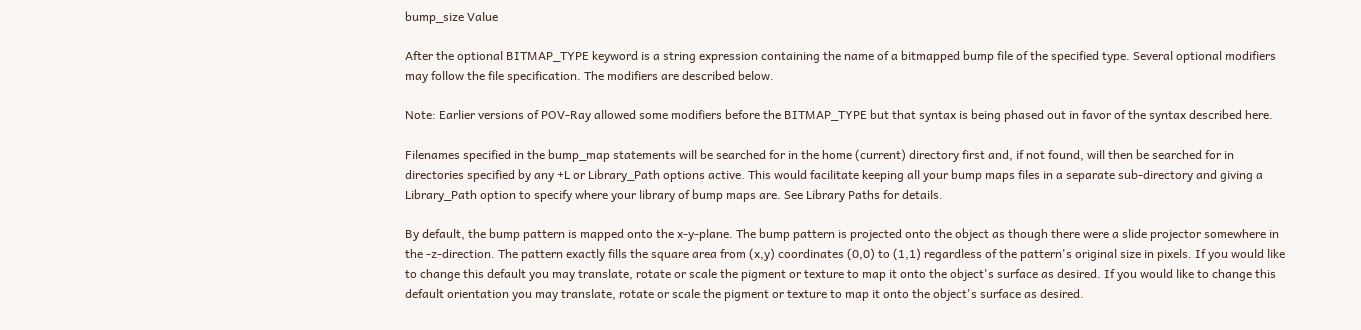bump_size Value

After the optional BITMAP_TYPE keyword is a string expression containing the name of a bitmapped bump file of the specified type. Several optional modifiers may follow the file specification. The modifiers are described below.

Note: Earlier versions of POV-Ray allowed some modifiers before the BITMAP_TYPE but that syntax is being phased out in favor of the syntax described here.

Filenames specified in the bump_map statements will be searched for in the home (current) directory first and, if not found, will then be searched for in directories specified by any +L or Library_Path options active. This would facilitate keeping all your bump maps files in a separate sub-directory and giving a Library_Path option to specify where your library of bump maps are. See Library Paths for details.

By default, the bump pattern is mapped onto the x-y-plane. The bump pattern is projected onto the object as though there were a slide projector somewhere in the -z-direction. The pattern exactly fills the square area from (x,y) coordinates (0,0) to (1,1) regardless of the pattern's original size in pixels. If you would like to change this default you may translate, rotate or scale the pigment or texture to map it onto the object's surface as desired. If you would like to change this default orientation you may translate, rotate or scale the pigment or texture to map it onto the object's surface as desired.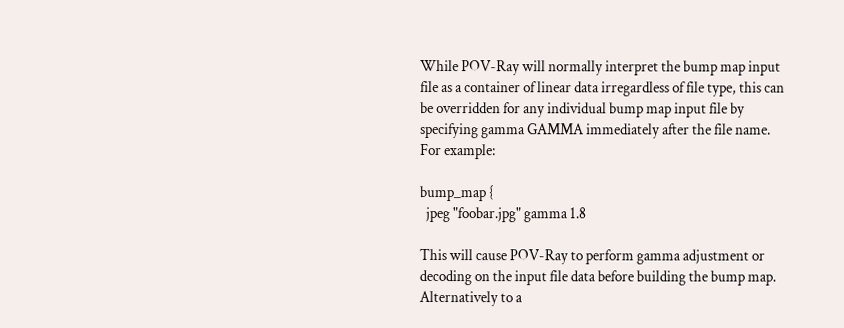While POV-Ray will normally interpret the bump map input file as a container of linear data irregardless of file type, this can be overridden for any individual bump map input file by specifying gamma GAMMA immediately after the file name. For example:

bump_map {
  jpeg "foobar.jpg" gamma 1.8

This will cause POV-Ray to perform gamma adjustment or decoding on the input file data before building the bump map. Alternatively to a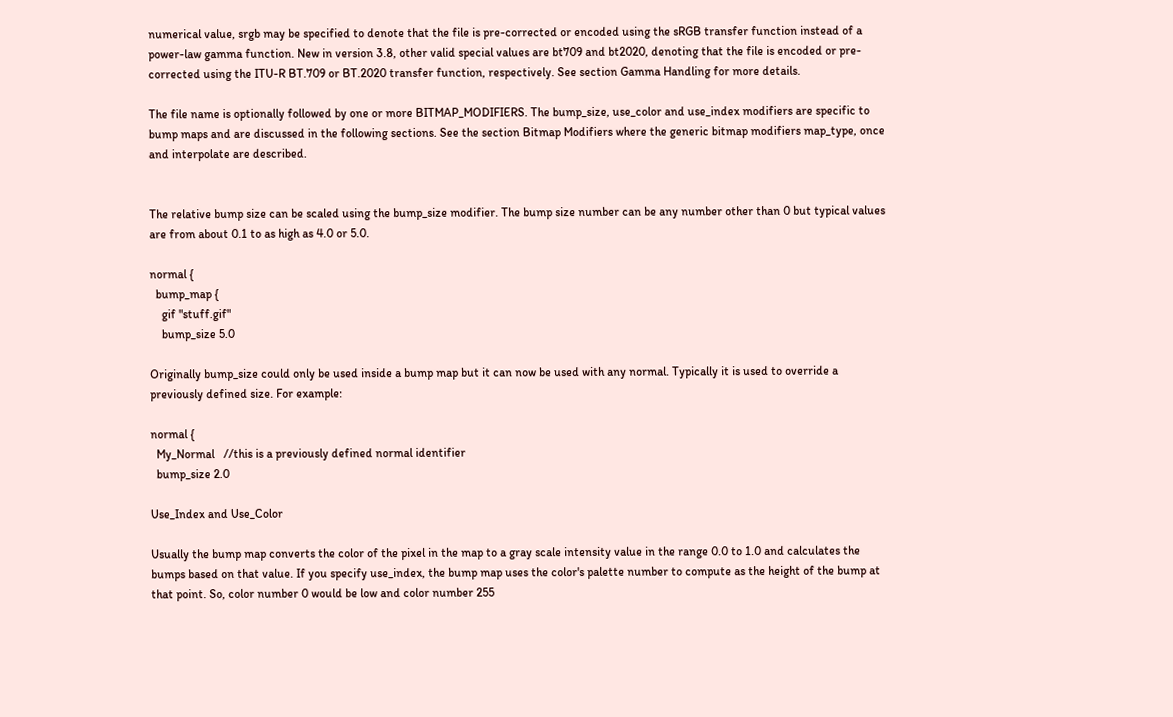numerical value, srgb may be specified to denote that the file is pre-corrected or encoded using the sRGB transfer function instead of a power-law gamma function. New in version 3.8, other valid special values are bt709 and bt2020, denoting that the file is encoded or pre-corrected using the ITU-R BT.709 or BT.2020 transfer function, respectively. See section Gamma Handling for more details.

The file name is optionally followed by one or more BITMAP_MODIFIERS. The bump_size, use_color and use_index modifiers are specific to bump maps and are discussed in the following sections. See the section Bitmap Modifiers where the generic bitmap modifiers map_type, once and interpolate are described.


The relative bump size can be scaled using the bump_size modifier. The bump size number can be any number other than 0 but typical values are from about 0.1 to as high as 4.0 or 5.0.

normal {
  bump_map {
    gif "stuff.gif"
    bump_size 5.0

Originally bump_size could only be used inside a bump map but it can now be used with any normal. Typically it is used to override a previously defined size. For example:

normal {
  My_Normal   //this is a previously defined normal identifier
  bump_size 2.0

Use_Index and Use_Color

Usually the bump map converts the color of the pixel in the map to a gray scale intensity value in the range 0.0 to 1.0 and calculates the bumps based on that value. If you specify use_index, the bump map uses the color's palette number to compute as the height of the bump at that point. So, color number 0 would be low and color number 255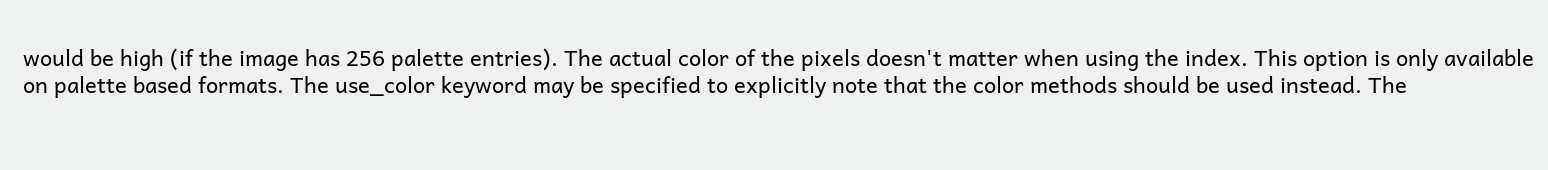would be high (if the image has 256 palette entries). The actual color of the pixels doesn't matter when using the index. This option is only available on palette based formats. The use_color keyword may be specified to explicitly note that the color methods should be used instead. The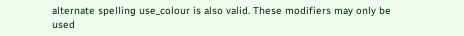alternate spelling use_colour is also valid. These modifiers may only be used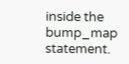inside the bump_map statement.